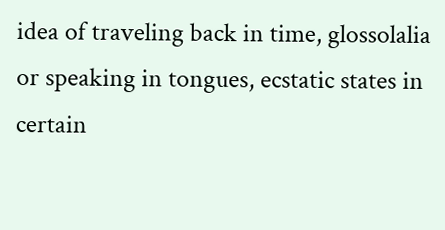idea of traveling back in time, glossolalia or speaking in tongues, ecstatic states in certain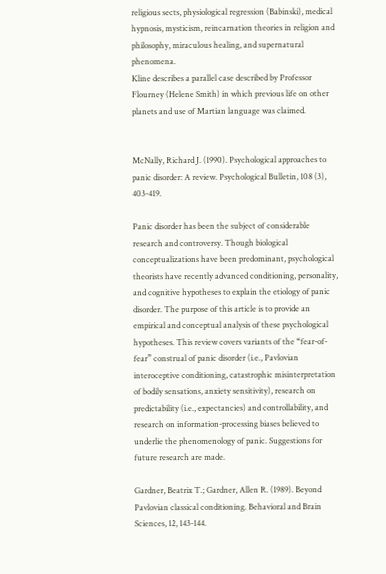religious sects, physiological regression (Babinski), medical hypnosis, mysticism, reincarnation theories in religion and philosophy, miraculous healing, and supernatural phenomena.
Kline describes a parallel case described by Professor Flourney (Helene Smith) in which previous life on other planets and use of Martian language was claimed.


McNally, Richard J. (1990). Psychological approaches to panic disorder: A review. Psychological Bulletin, 108 (3), 403-419.

Panic disorder has been the subject of considerable research and controversy. Though biological conceptualizations have been predominant, psychological theorists have recently advanced conditioning, personality, and cognitive hypotheses to explain the etiology of panic disorder. The purpose of this article is to provide an empirical and conceptual analysis of these psychological hypotheses. This review covers variants of the “fear-of-fear” construal of panic disorder (i.e., Pavlovian interoceptive conditioning, catastrophic misinterpretation of bodily sensations, anxiety sensitivity), research on predictability (i.e., expectancies) and controllability, and research on information-processing biases believed to underlie the phenomenology of panic. Suggestions for future research are made.

Gardner, Beatrix T.; Gardner, Allen R. (1989). Beyond Pavlovian classical conditioning. Behavioral and Brain Sciences, 12, 143-144.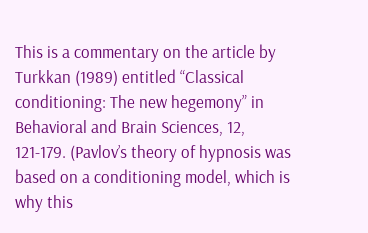This is a commentary on the article by Turkkan (1989) entitled “Classical conditioning: The new hegemony” in Behavioral and Brain Sciences, 12, 121-179. (Pavlov’s theory of hypnosis was based on a conditioning model, which is why this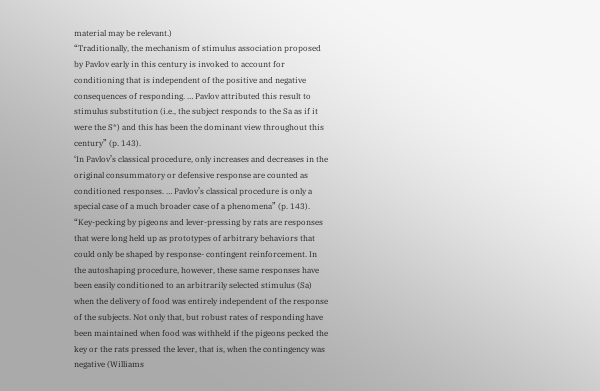material may be relevant.)
“Traditionally, the mechanism of stimulus association proposed by Pavlov early in this century is invoked to account for conditioning that is independent of the positive and negative consequences of responding. … Pavlov attributed this result to stimulus substitution (i.e., the subject responds to the Sa as if it were the S*) and this has been the dominant view throughout this century” (p. 143).
‘In Pavlov’s classical procedure, only increases and decreases in the original consummatory or defensive response are counted as conditioned responses. … Pavlov’s classical procedure is only a special case of a much broader case of a phenomena” (p. 143).
“Key-pecking by pigeons and lever-pressing by rats are responses that were long held up as prototypes of arbitrary behaviors that could only be shaped by response- contingent reinforcement. In the autoshaping procedure, however, these same responses have been easily conditioned to an arbitrarily selected stimulus (Sa) when the delivery of food was entirely independent of the response of the subjects. Not only that, but robust rates of responding have been maintained when food was withheld if the pigeons pecked the key or the rats pressed the lever, that is, when the contingency was negative (Williams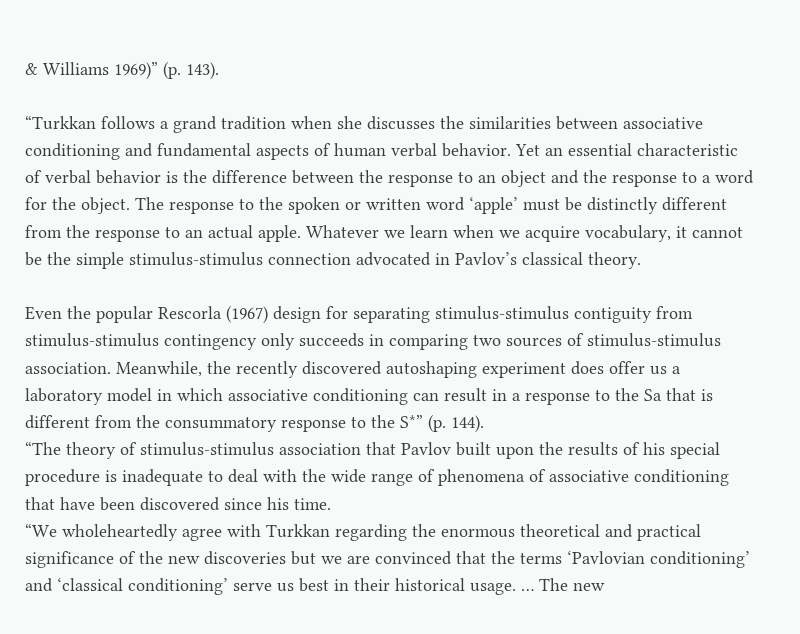& Williams 1969)” (p. 143).

“Turkkan follows a grand tradition when she discusses the similarities between associative conditioning and fundamental aspects of human verbal behavior. Yet an essential characteristic of verbal behavior is the difference between the response to an object and the response to a word for the object. The response to the spoken or written word ‘apple’ must be distinctly different from the response to an actual apple. Whatever we learn when we acquire vocabulary, it cannot be the simple stimulus-stimulus connection advocated in Pavlov’s classical theory.

Even the popular Rescorla (1967) design for separating stimulus-stimulus contiguity from stimulus-stimulus contingency only succeeds in comparing two sources of stimulus-stimulus association. Meanwhile, the recently discovered autoshaping experiment does offer us a laboratory model in which associative conditioning can result in a response to the Sa that is different from the consummatory response to the S*” (p. 144).
“The theory of stimulus-stimulus association that Pavlov built upon the results of his special procedure is inadequate to deal with the wide range of phenomena of associative conditioning that have been discovered since his time.
“We wholeheartedly agree with Turkkan regarding the enormous theoretical and practical significance of the new discoveries but we are convinced that the terms ‘Pavlovian conditioning’ and ‘classical conditioning’ serve us best in their historical usage. … The new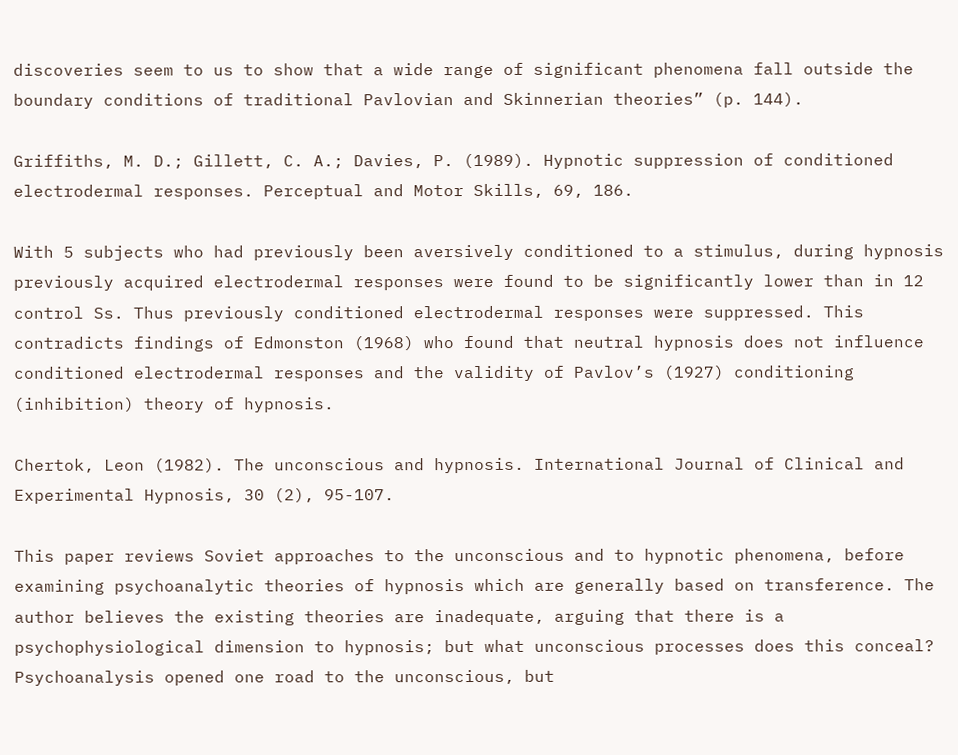discoveries seem to us to show that a wide range of significant phenomena fall outside the boundary conditions of traditional Pavlovian and Skinnerian theories” (p. 144).

Griffiths, M. D.; Gillett, C. A.; Davies, P. (1989). Hypnotic suppression of conditioned electrodermal responses. Perceptual and Motor Skills, 69, 186.

With 5 subjects who had previously been aversively conditioned to a stimulus, during hypnosis previously acquired electrodermal responses were found to be significantly lower than in 12 control Ss. Thus previously conditioned electrodermal responses were suppressed. This contradicts findings of Edmonston (1968) who found that neutral hypnosis does not influence conditioned electrodermal responses and the validity of Pavlov’s (1927) conditioning (inhibition) theory of hypnosis.

Chertok, Leon (1982). The unconscious and hypnosis. International Journal of Clinical and Experimental Hypnosis, 30 (2), 95-107.

This paper reviews Soviet approaches to the unconscious and to hypnotic phenomena, before examining psychoanalytic theories of hypnosis which are generally based on transference. The author believes the existing theories are inadequate, arguing that there is a psychophysiological dimension to hypnosis; but what unconscious processes does this conceal? Psychoanalysis opened one road to the unconscious, but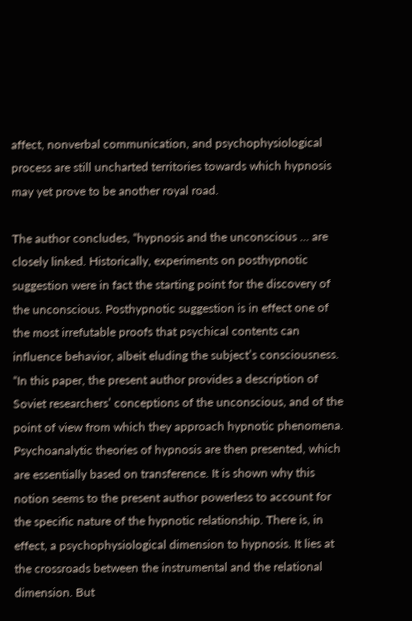affect, nonverbal communication, and psychophysiological process are still uncharted territories towards which hypnosis may yet prove to be another royal road.

The author concludes, “hypnosis and the unconscious … are closely linked. Historically, experiments on posthypnotic suggestion were in fact the starting point for the discovery of the unconscious. Posthypnotic suggestion is in effect one of the most irrefutable proofs that psychical contents can influence behavior, albeit eluding the subject’s consciousness.
“In this paper, the present author provides a description of Soviet researchers’ conceptions of the unconscious, and of the point of view from which they approach hypnotic phenomena. Psychoanalytic theories of hypnosis are then presented, which are essentially based on transference. It is shown why this notion seems to the present author powerless to account for the specific nature of the hypnotic relationship. There is, in effect, a psychophysiological dimension to hypnosis. It lies at the crossroads between the instrumental and the relational dimension. But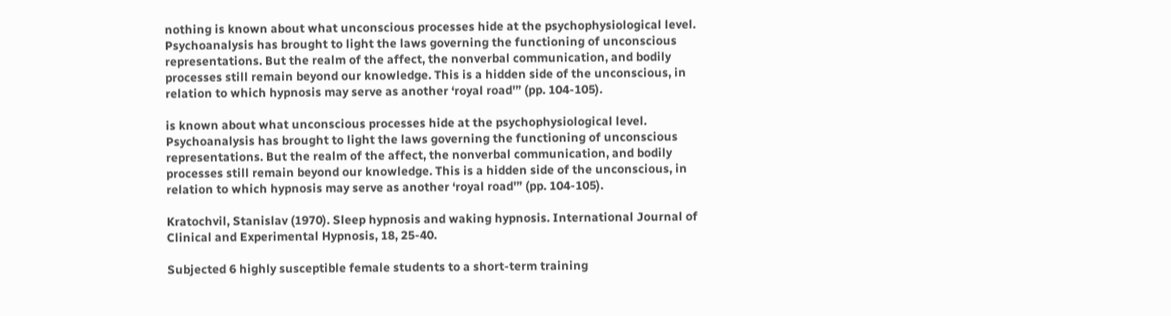nothing is known about what unconscious processes hide at the psychophysiological level. Psychoanalysis has brought to light the laws governing the functioning of unconscious representations. But the realm of the affect, the nonverbal communication, and bodily processes still remain beyond our knowledge. This is a hidden side of the unconscious, in relation to which hypnosis may serve as another ‘royal road'” (pp. 104-105).

is known about what unconscious processes hide at the psychophysiological level. Psychoanalysis has brought to light the laws governing the functioning of unconscious representations. But the realm of the affect, the nonverbal communication, and bodily processes still remain beyond our knowledge. This is a hidden side of the unconscious, in relation to which hypnosis may serve as another ‘royal road'” (pp. 104-105).

Kratochvil, Stanislav (1970). Sleep hypnosis and waking hypnosis. International Journal of Clinical and Experimental Hypnosis, 18, 25-40.

Subjected 6 highly susceptible female students to a short-term training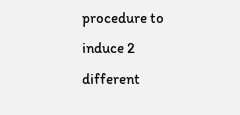procedure to induce 2 different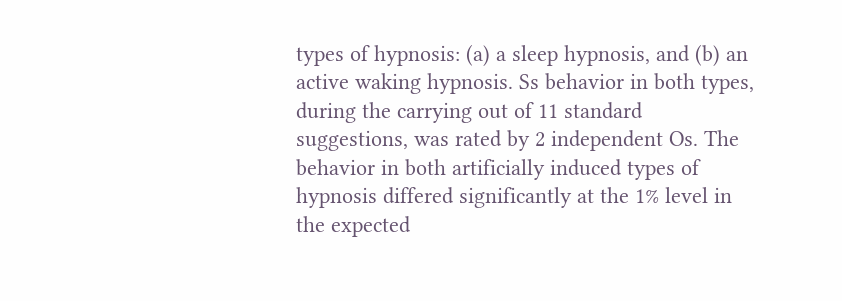types of hypnosis: (a) a sleep hypnosis, and (b) an active waking hypnosis. Ss behavior in both types, during the carrying out of 11 standard suggestions, was rated by 2 independent Os. The behavior in both artificially induced types of hypnosis differed significantly at the 1% level in the expected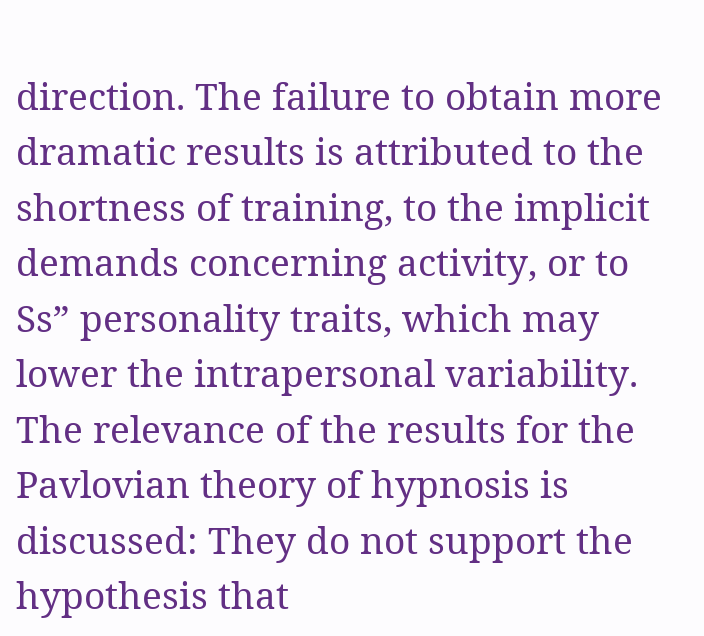direction. The failure to obtain more dramatic results is attributed to the shortness of training, to the implicit demands concerning activity, or to Ss” personality traits, which may lower the intrapersonal variability. The relevance of the results for the Pavlovian theory of hypnosis is discussed: They do not support the hypothesis that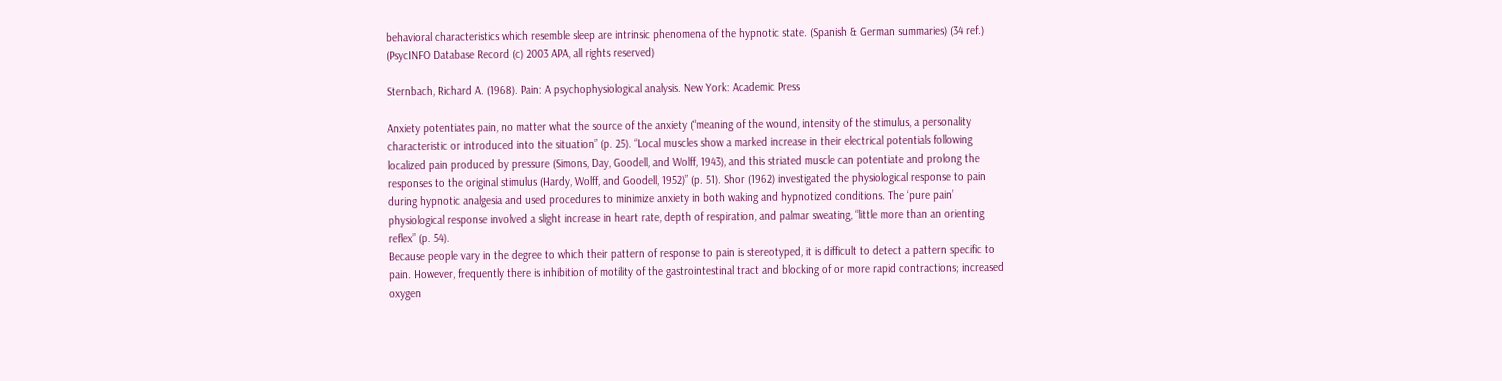behavioral characteristics which resemble sleep are intrinsic phenomena of the hypnotic state. (Spanish & German summaries) (34 ref.) (PsycINFO Database Record (c) 2003 APA, all rights reserved)

Sternbach, Richard A. (1968). Pain: A psychophysiological analysis. New York: Academic Press

Anxiety potentiates pain, no matter what the source of the anxiety (“meaning of the wound, intensity of the stimulus, a personality characteristic or introduced into the situation” (p. 25). “Local muscles show a marked increase in their electrical potentials following localized pain produced by pressure (Simons, Day, Goodell, and Wolff, 1943), and this striated muscle can potentiate and prolong the responses to the original stimulus (Hardy, Wolff, and Goodell, 1952)” (p. 51). Shor (1962) investigated the physiological response to pain during hypnotic analgesia and used procedures to minimize anxiety in both waking and hypnotized conditions. The ‘pure pain’ physiological response involved a slight increase in heart rate, depth of respiration, and palmar sweating, “little more than an orienting reflex” (p. 54).
Because people vary in the degree to which their pattern of response to pain is stereotyped, it is difficult to detect a pattern specific to pain. However, frequently there is inhibition of motility of the gastrointestinal tract and blocking of or more rapid contractions; increased oxygen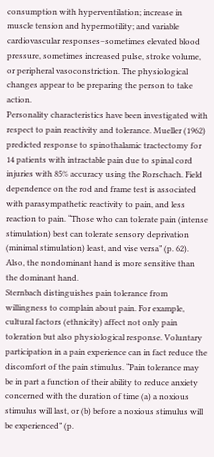consumption with hyperventilation; increase in muscle tension and hypermotility; and variable cardiovascular responses–sometimes elevated blood pressure, sometimes increased pulse, stroke volume, or peripheral vasoconstriction. The physiological changes appear to be preparing the person to take action.
Personality characteristics have been investigated with respect to pain reactivity and tolerance. Mueller (1962) predicted response to spinothalamic tractectomy for 14 patients with intractable pain due to spinal cord injuries with 85% accuracy using the Rorschach. Field dependence on the rod and frame test is associated with parasympathetic reactivity to pain, and less reaction to pain. “Those who can tolerate pain (intense stimulation) best can tolerate sensory deprivation (minimal stimulation) least, and vise versa” (p. 62). Also, the nondominant hand is more sensitive than the dominant hand.
Sternbach distinguishes pain tolerance from willingness to complain about pain. For example, cultural factors (ethnicity) affect not only pain toleration but also physiological response. Voluntary participation in a pain experience can in fact reduce the discomfort of the pain stimulus. “Pain tolerance may be in part a function of their ability to reduce anxiety concerned with the duration of time (a) a noxious stimulus will last, or (b) before a noxious stimulus will be experienced” (p.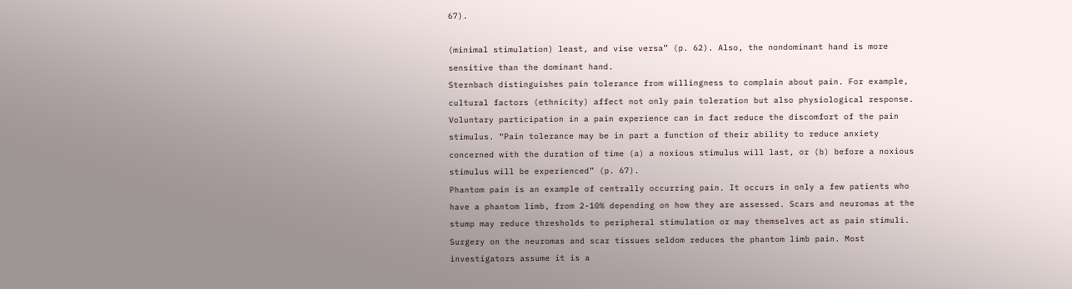67).

(minimal stimulation) least, and vise versa” (p. 62). Also, the nondominant hand is more sensitive than the dominant hand.
Sternbach distinguishes pain tolerance from willingness to complain about pain. For example, cultural factors (ethnicity) affect not only pain toleration but also physiological response. Voluntary participation in a pain experience can in fact reduce the discomfort of the pain stimulus. “Pain tolerance may be in part a function of their ability to reduce anxiety concerned with the duration of time (a) a noxious stimulus will last, or (b) before a noxious stimulus will be experienced” (p. 67).
Phantom pain is an example of centrally occurring pain. It occurs in only a few patients who have a phantom limb, from 2-10% depending on how they are assessed. Scars and neuromas at the stump may reduce thresholds to peripheral stimulation or may themselves act as pain stimuli. Surgery on the neuromas and scar tissues seldom reduces the phantom limb pain. Most investigators assume it is a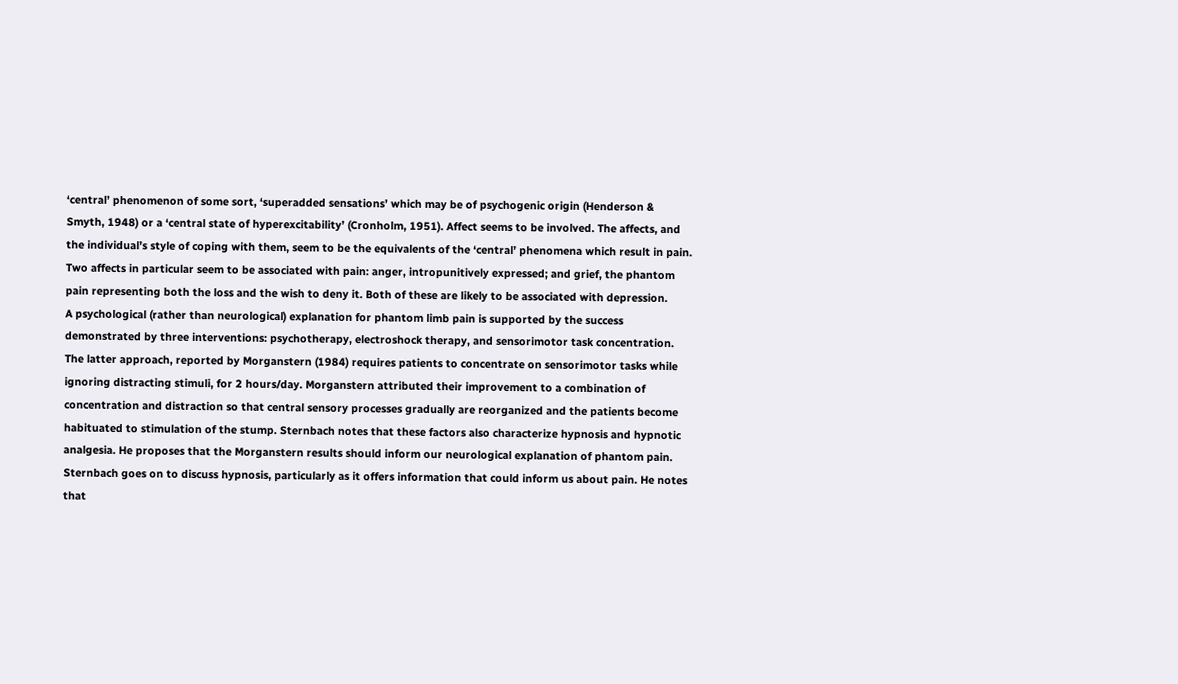‘central’ phenomenon of some sort, ‘superadded sensations’ which may be of psychogenic origin (Henderson & Smyth, 1948) or a ‘central state of hyperexcitability’ (Cronholm, 1951). Affect seems to be involved. The affects, and the individual’s style of coping with them, seem to be the equivalents of the ‘central’ phenomena which result in pain. Two affects in particular seem to be associated with pain: anger, intropunitively expressed; and grief, the phantom pain representing both the loss and the wish to deny it. Both of these are likely to be associated with depression.
A psychological (rather than neurological) explanation for phantom limb pain is supported by the success demonstrated by three interventions: psychotherapy, electroshock therapy, and sensorimotor task concentration. The latter approach, reported by Morganstern (1984) requires patients to concentrate on sensorimotor tasks while ignoring distracting stimuli, for 2 hours/day. Morganstern attributed their improvement to a combination of concentration and distraction so that central sensory processes gradually are reorganized and the patients become habituated to stimulation of the stump. Sternbach notes that these factors also characterize hypnosis and hypnotic analgesia. He proposes that the Morganstern results should inform our neurological explanation of phantom pain.
Sternbach goes on to discuss hypnosis, particularly as it offers information that could inform us about pain. He notes that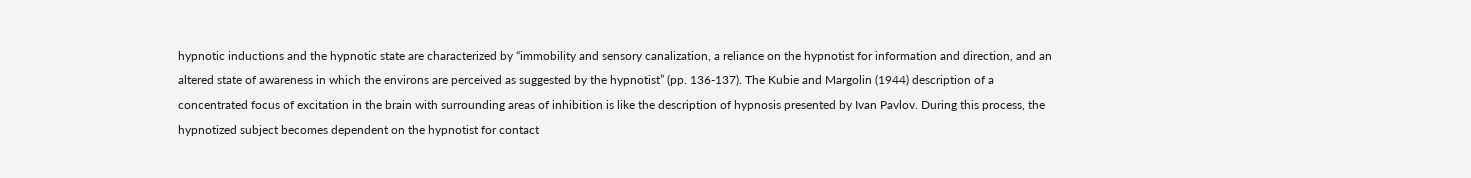hypnotic inductions and the hypnotic state are characterized by “immobility and sensory canalization, a reliance on the hypnotist for information and direction, and an altered state of awareness in which the environs are perceived as suggested by the hypnotist” (pp. 136-137). The Kubie and Margolin (1944) description of a concentrated focus of excitation in the brain with surrounding areas of inhibition is like the description of hypnosis presented by Ivan Pavlov. During this process, the hypnotized subject becomes dependent on the hypnotist for contact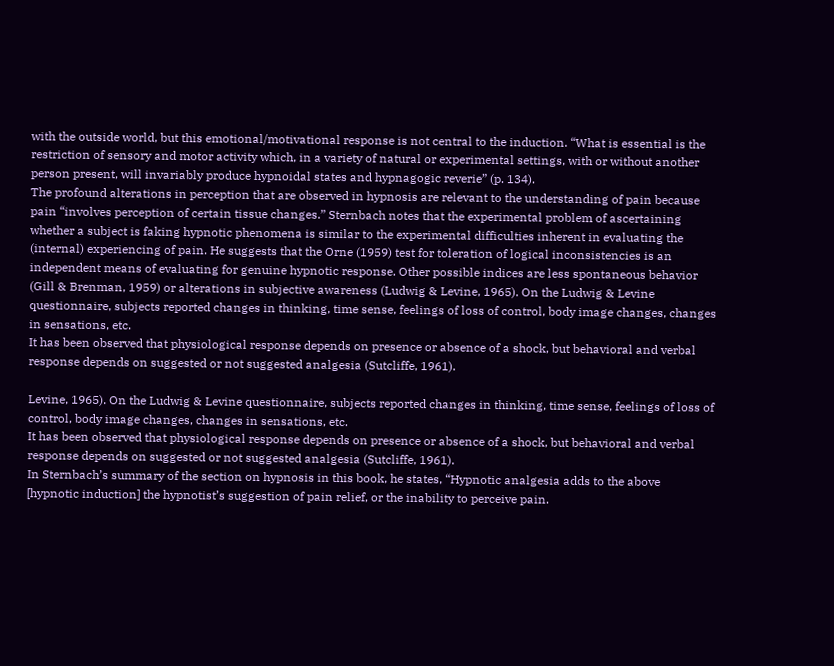with the outside world, but this emotional/motivational response is not central to the induction. “What is essential is the restriction of sensory and motor activity which, in a variety of natural or experimental settings, with or without another person present, will invariably produce hypnoidal states and hypnagogic reverie” (p. 134).
The profound alterations in perception that are observed in hypnosis are relevant to the understanding of pain because pain “involves perception of certain tissue changes.” Sternbach notes that the experimental problem of ascertaining whether a subject is faking hypnotic phenomena is similar to the experimental difficulties inherent in evaluating the (internal) experiencing of pain. He suggests that the Orne (1959) test for toleration of logical inconsistencies is an independent means of evaluating for genuine hypnotic response. Other possible indices are less spontaneous behavior (Gill & Brenman, 1959) or alterations in subjective awareness (Ludwig & Levine, 1965). On the Ludwig & Levine questionnaire, subjects reported changes in thinking, time sense, feelings of loss of control, body image changes, changes in sensations, etc.
It has been observed that physiological response depends on presence or absence of a shock, but behavioral and verbal response depends on suggested or not suggested analgesia (Sutcliffe, 1961).

Levine, 1965). On the Ludwig & Levine questionnaire, subjects reported changes in thinking, time sense, feelings of loss of control, body image changes, changes in sensations, etc.
It has been observed that physiological response depends on presence or absence of a shock, but behavioral and verbal response depends on suggested or not suggested analgesia (Sutcliffe, 1961).
In Sternbach’s summary of the section on hypnosis in this book, he states, “Hypnotic analgesia adds to the above [hypnotic induction] the hypnotist’s suggestion of pain relief, or the inability to perceive pain.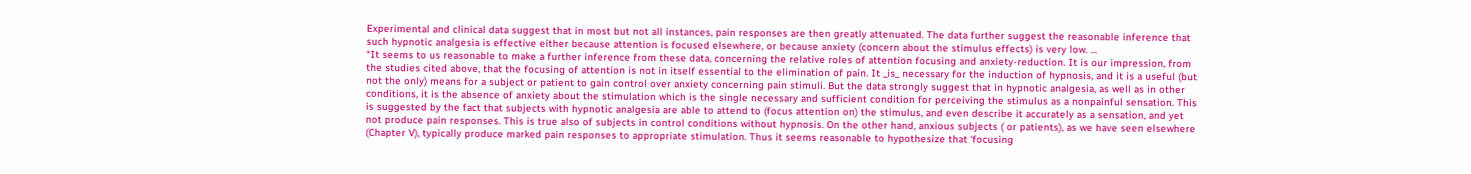Experimental and clinical data suggest that in most but not all instances, pain responses are then greatly attenuated. The data further suggest the reasonable inference that such hypnotic analgesia is effective either because attention is focused elsewhere, or because anxiety (concern about the stimulus effects) is very low. …
“It seems to us reasonable to make a further inference from these data, concerning the relative roles of attention focusing and anxiety-reduction. It is our impression, from the studies cited above, that the focusing of attention is not in itself essential to the elimination of pain. It _is_ necessary for the induction of hypnosis, and it is a useful (but not the only) means for a subject or patient to gain control over anxiety concerning pain stimuli. But the data strongly suggest that in hypnotic analgesia, as well as in other conditions, it is the absence of anxiety about the stimulation which is the single necessary and sufficient condition for perceiving the stimulus as a nonpainful sensation. This is suggested by the fact that subjects with hypnotic analgesia are able to attend to (focus attention on) the stimulus, and even describe it accurately as a sensation, and yet not produce pain responses. This is true also of subjects in control conditions without hypnosis. On the other hand, anxious subjects ( or patients), as we have seen elsewhere (Chapter V), typically produce marked pain responses to appropriate stimulation. Thus it seems reasonable to hypothesize that ‘focusing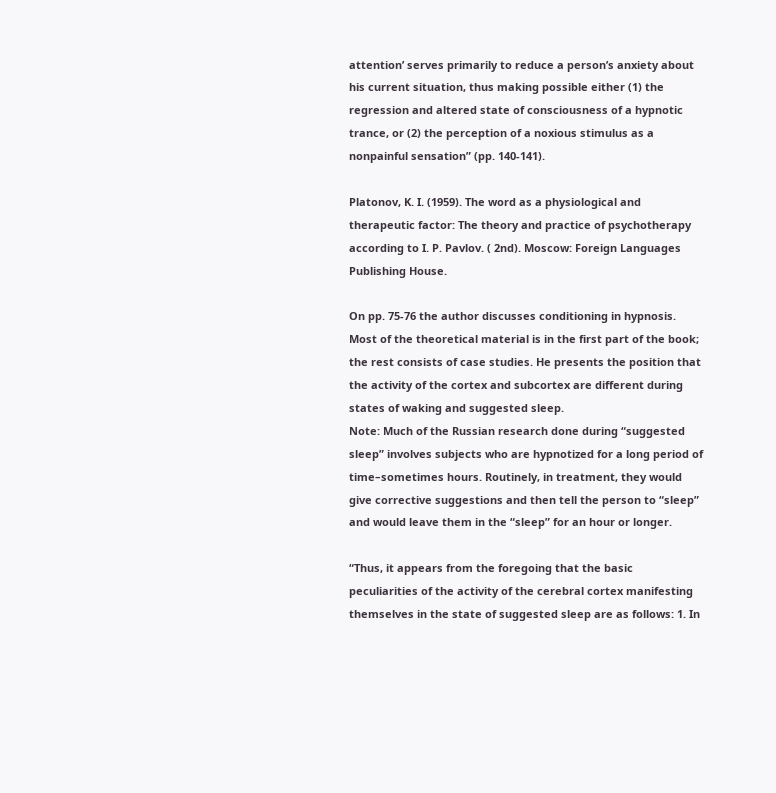attention’ serves primarily to reduce a person’s anxiety about his current situation, thus making possible either (1) the regression and altered state of consciousness of a hypnotic trance, or (2) the perception of a noxious stimulus as a nonpainful sensation” (pp. 140-141).

Platonov, K. I. (1959). The word as a physiological and therapeutic factor: The theory and practice of psychotherapy according to I. P. Pavlov. ( 2nd). Moscow: Foreign Languages Publishing House.

On pp. 75-76 the author discusses conditioning in hypnosis. Most of the theoretical material is in the first part of the book; the rest consists of case studies. He presents the position that the activity of the cortex and subcortex are different during states of waking and suggested sleep.
Note: Much of the Russian research done during “suggested sleep” involves subjects who are hypnotized for a long period of time–sometimes hours. Routinely, in treatment, they would give corrective suggestions and then tell the person to “sleep” and would leave them in the “sleep” for an hour or longer.

“Thus, it appears from the foregoing that the basic peculiarities of the activity of the cerebral cortex manifesting themselves in the state of suggested sleep are as follows: 1. In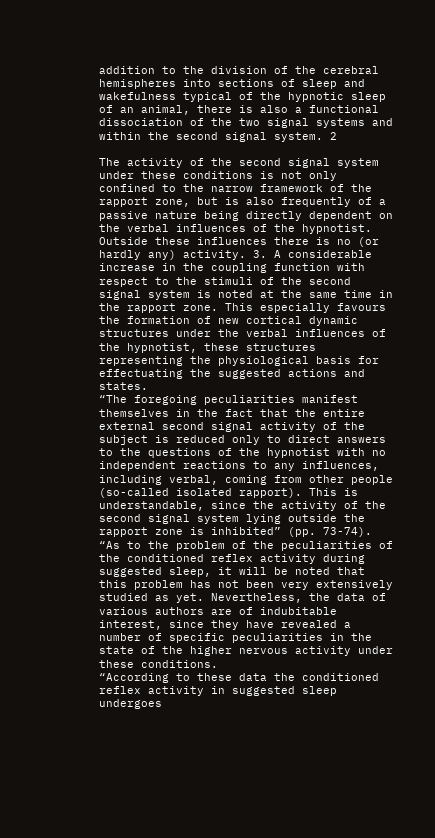addition to the division of the cerebral hemispheres into sections of sleep and wakefulness typical of the hypnotic sleep of an animal, there is also a functional dissociation of the two signal systems and
within the second signal system. 2

The activity of the second signal system under these conditions is not only confined to the narrow framework of the rapport zone, but is also frequently of a passive nature being directly dependent on the verbal influences of the hypnotist. Outside these influences there is no (or hardly any) activity. 3. A considerable increase in the coupling function with respect to the stimuli of the second signal system is noted at the same time in the rapport zone. This especially favours the formation of new cortical dynamic structures under the verbal influences of the hypnotist, these structures representing the physiological basis for effectuating the suggested actions and states.
“The foregoing peculiarities manifest themselves in the fact that the entire external second signal activity of the subject is reduced only to direct answers to the questions of the hypnotist with no independent reactions to any influences, including verbal, coming from other people (so-called isolated rapport). This is understandable, since the activity of the second signal system lying outside the rapport zone is inhibited” (pp. 73-74).
“As to the problem of the peculiarities of the conditioned reflex activity during suggested sleep, it will be noted that this problem has not been very extensively studied as yet. Nevertheless, the data of various authors are of indubitable interest, since they have revealed a number of specific peculiarities in the state of the higher nervous activity under these conditions.
“According to these data the conditioned reflex activity in suggested sleep undergoes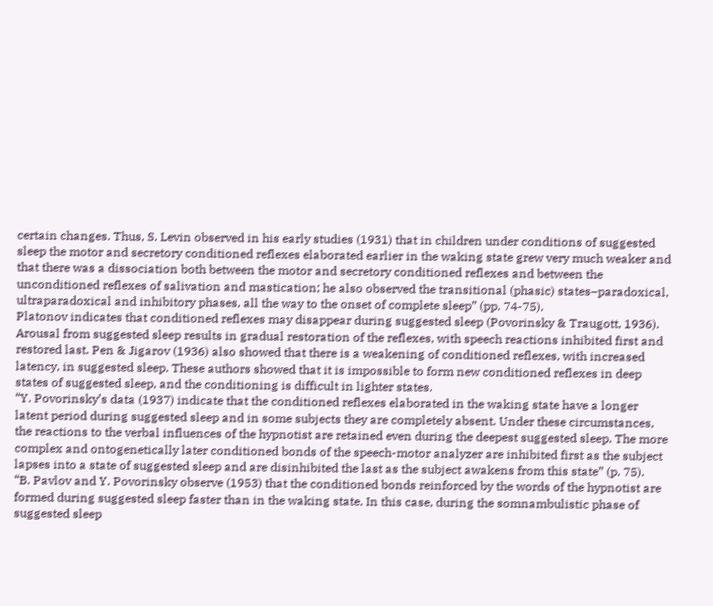certain changes. Thus, S. Levin observed in his early studies (1931) that in children under conditions of suggested sleep the motor and secretory conditioned reflexes elaborated earlier in the waking state grew very much weaker and that there was a dissociation both between the motor and secretory conditioned reflexes and between the unconditioned reflexes of salivation and mastication; he also observed the transitional (phasic) states–paradoxical, ultraparadoxical and inhibitory phases, all the way to the onset of complete sleep” (pp. 74-75).
Platonov indicates that conditioned reflexes may disappear during suggested sleep (Povorinsky & Traugott, 1936). Arousal from suggested sleep results in gradual restoration of the reflexes, with speech reactions inhibited first and restored last. Pen & Jigarov (1936) also showed that there is a weakening of conditioned reflexes, with increased latency, in suggested sleep. These authors showed that it is impossible to form new conditioned reflexes in deep states of suggested sleep, and the conditioning is difficult in lighter states.
“Y. Povorinsky’s data (1937) indicate that the conditioned reflexes elaborated in the waking state have a longer latent period during suggested sleep and in some subjects they are completely absent. Under these circumstances, the reactions to the verbal influences of the hypnotist are retained even during the deepest suggested sleep. The more complex and ontogenetically later conditioned bonds of the speech-motor analyzer are inhibited first as the subject lapses into a state of suggested sleep and are disinhibited the last as the subject awakens from this state” (p. 75).
“B. Pavlov and Y. Povorinsky observe (1953) that the conditioned bonds reinforced by the words of the hypnotist are formed during suggested sleep faster than in the waking state. In this case, during the somnambulistic phase of suggested sleep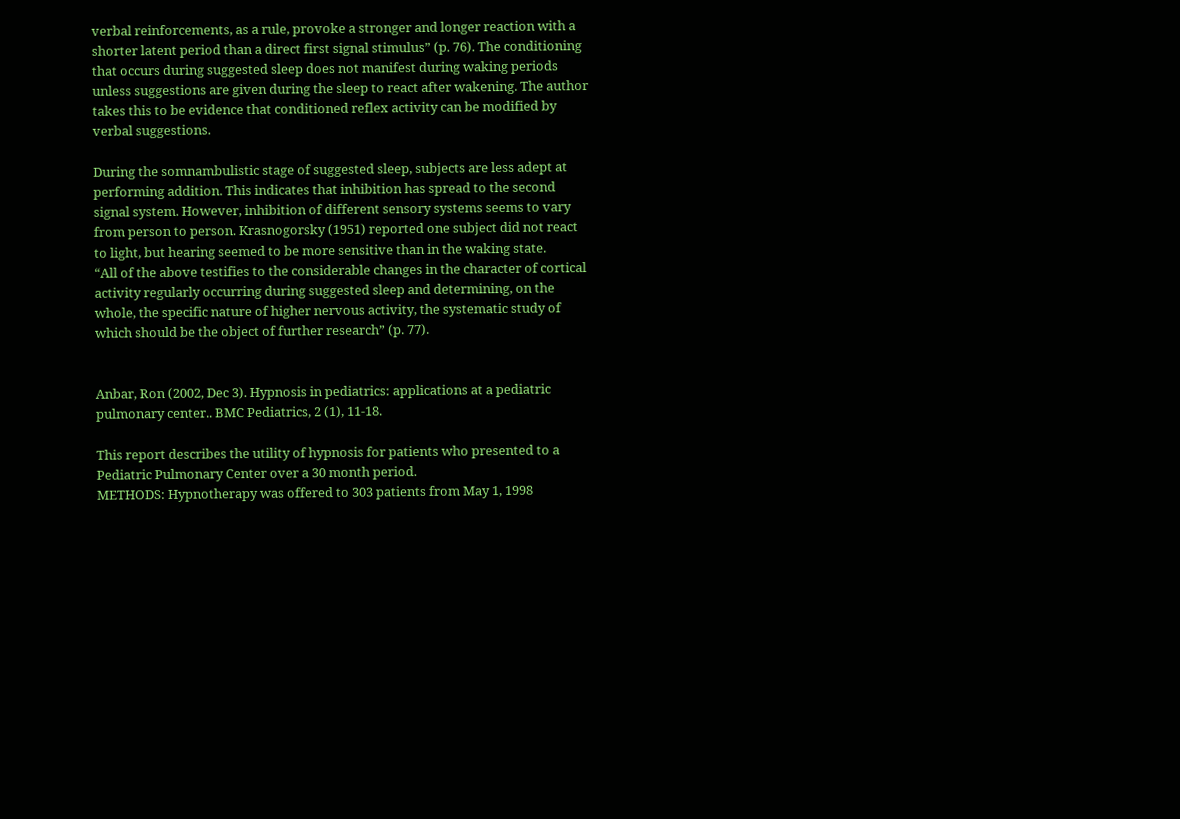verbal reinforcements, as a rule, provoke a stronger and longer reaction with a shorter latent period than a direct first signal stimulus” (p. 76). The conditioning that occurs during suggested sleep does not manifest during waking periods unless suggestions are given during the sleep to react after wakening. The author takes this to be evidence that conditioned reflex activity can be modified by verbal suggestions.

During the somnambulistic stage of suggested sleep, subjects are less adept at performing addition. This indicates that inhibition has spread to the second signal system. However, inhibition of different sensory systems seems to vary from person to person. Krasnogorsky (1951) reported one subject did not react to light, but hearing seemed to be more sensitive than in the waking state.
“All of the above testifies to the considerable changes in the character of cortical activity regularly occurring during suggested sleep and determining, on the whole, the specific nature of higher nervous activity, the systematic study of which should be the object of further research” (p. 77).


Anbar, Ron (2002, Dec 3). Hypnosis in pediatrics: applications at a pediatric pulmonary center.. BMC Pediatrics, 2 (1), 11-18.

This report describes the utility of hypnosis for patients who presented to a Pediatric Pulmonary Center over a 30 month period.
METHODS: Hypnotherapy was offered to 303 patients from May 1, 1998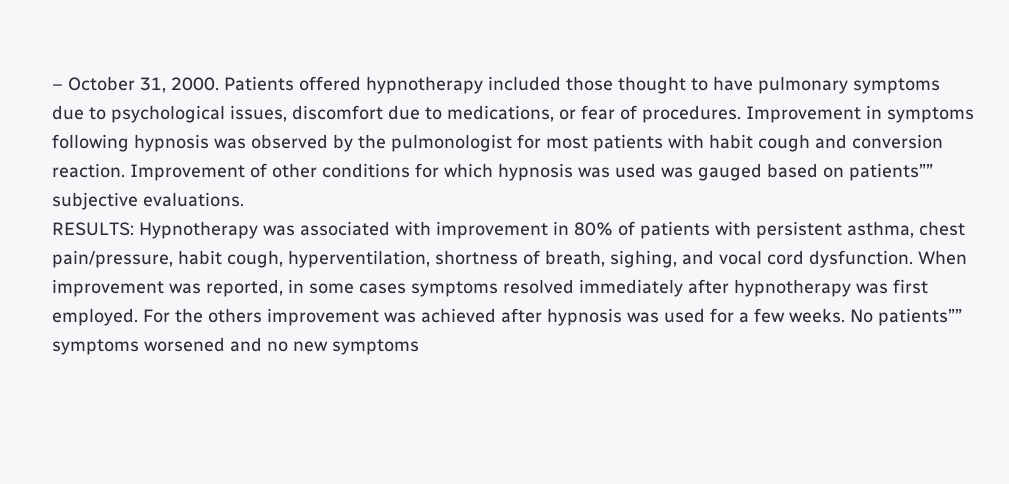– October 31, 2000. Patients offered hypnotherapy included those thought to have pulmonary symptoms due to psychological issues, discomfort due to medications, or fear of procedures. Improvement in symptoms following hypnosis was observed by the pulmonologist for most patients with habit cough and conversion reaction. Improvement of other conditions for which hypnosis was used was gauged based on patients”” subjective evaluations.
RESULTS: Hypnotherapy was associated with improvement in 80% of patients with persistent asthma, chest pain/pressure, habit cough, hyperventilation, shortness of breath, sighing, and vocal cord dysfunction. When improvement was reported, in some cases symptoms resolved immediately after hypnotherapy was first employed. For the others improvement was achieved after hypnosis was used for a few weeks. No patients”” symptoms worsened and no new symptoms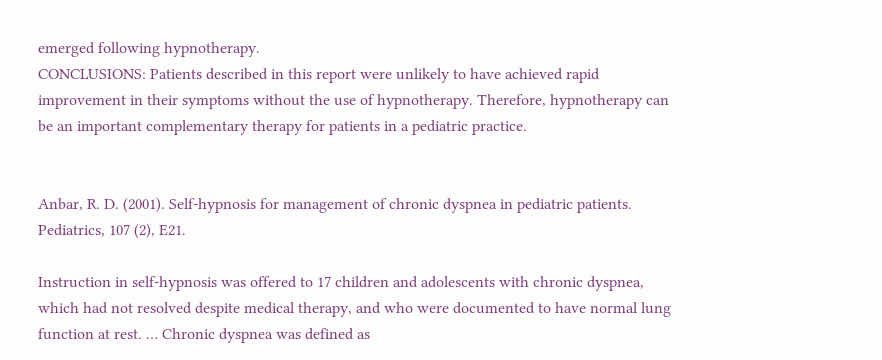emerged following hypnotherapy.
CONCLUSIONS: Patients described in this report were unlikely to have achieved rapid improvement in their symptoms without the use of hypnotherapy. Therefore, hypnotherapy can be an important complementary therapy for patients in a pediatric practice.


Anbar, R. D. (2001). Self-hypnosis for management of chronic dyspnea in pediatric patients. Pediatrics, 107 (2), E21.

Instruction in self-hypnosis was offered to 17 children and adolescents with chronic dyspnea, which had not resolved despite medical therapy, and who were documented to have normal lung function at rest. … Chronic dyspnea was defined as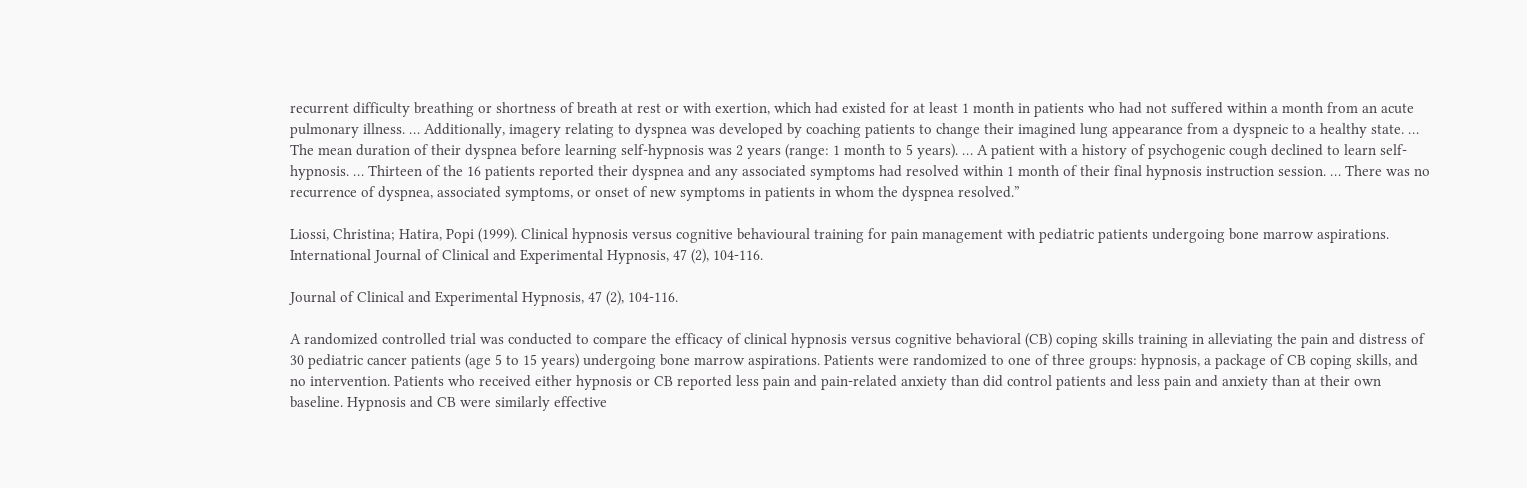recurrent difficulty breathing or shortness of breath at rest or with exertion, which had existed for at least 1 month in patients who had not suffered within a month from an acute pulmonary illness. … Additionally, imagery relating to dyspnea was developed by coaching patients to change their imagined lung appearance from a dyspneic to a healthy state. … The mean duration of their dyspnea before learning self-hypnosis was 2 years (range: 1 month to 5 years). … A patient with a history of psychogenic cough declined to learn self-hypnosis. … Thirteen of the 16 patients reported their dyspnea and any associated symptoms had resolved within 1 month of their final hypnosis instruction session. … There was no recurrence of dyspnea, associated symptoms, or onset of new symptoms in patients in whom the dyspnea resolved.”

Liossi, Christina; Hatira, Popi (1999). Clinical hypnosis versus cognitive behavioural training for pain management with pediatric patients undergoing bone marrow aspirations. International Journal of Clinical and Experimental Hypnosis, 47 (2), 104-116.

Journal of Clinical and Experimental Hypnosis, 47 (2), 104-116.

A randomized controlled trial was conducted to compare the efficacy of clinical hypnosis versus cognitive behavioral (CB) coping skills training in alleviating the pain and distress of 30 pediatric cancer patients (age 5 to 15 years) undergoing bone marrow aspirations. Patients were randomized to one of three groups: hypnosis, a package of CB coping skills, and no intervention. Patients who received either hypnosis or CB reported less pain and pain-related anxiety than did control patients and less pain and anxiety than at their own baseline. Hypnosis and CB were similarly effective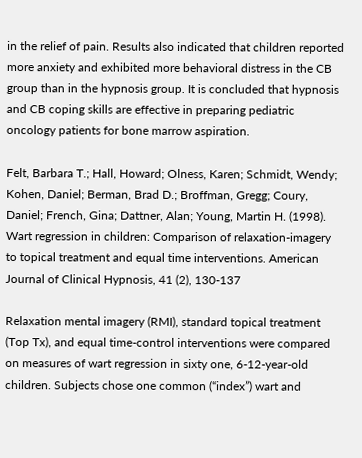in the relief of pain. Results also indicated that children reported more anxiety and exhibited more behavioral distress in the CB group than in the hypnosis group. It is concluded that hypnosis and CB coping skills are effective in preparing pediatric oncology patients for bone marrow aspiration.

Felt, Barbara T.; Hall, Howard; Olness, Karen; Schmidt, Wendy; Kohen, Daniel; Berman, Brad D.; Broffman, Gregg; Coury, Daniel; French, Gina; Dattner, Alan; Young, Martin H. (1998). Wart regression in children: Comparison of relaxation-imagery to topical treatment and equal time interventions. American Journal of Clinical Hypnosis, 41 (2), 130-137

Relaxation mental imagery (RMI), standard topical treatment (Top Tx), and equal time-control interventions were compared on measures of wart regression in sixty one, 6-12-year-old children. Subjects chose one common (“index”) wart and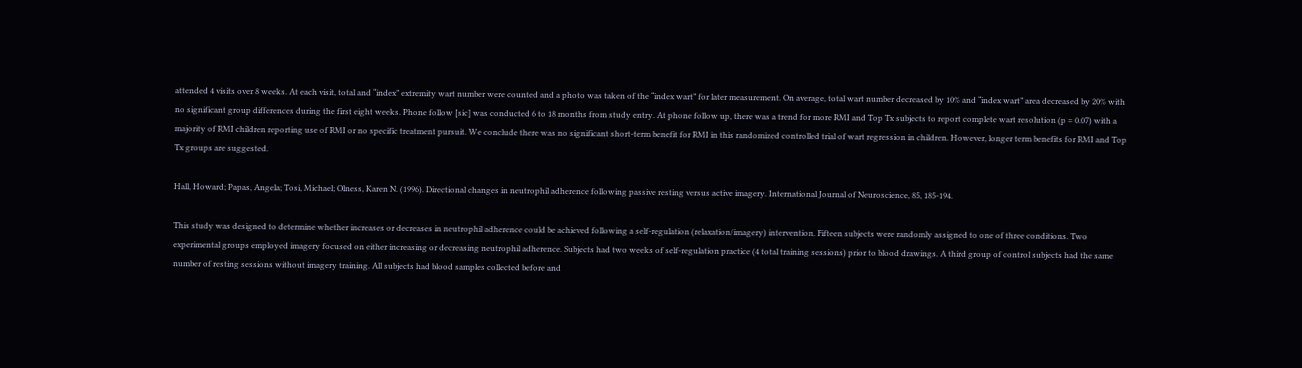attended 4 visits over 8 weeks. At each visit, total and “index” extremity wart number were counted and a photo was taken of the “index wart” for later measurement. On average, total wart number decreased by 10% and “index wart” area decreased by 20% with no significant group differences during the first eight weeks. Phone follow [sic] was conducted 6 to 18 months from study entry. At phone follow up, there was a trend for more RMI and Top Tx subjects to report complete wart resolution (p = 0.07) with a majority of RMI children reporting use of RMI or no specific treatment pursuit. We conclude there was no significant short-term benefit for RMI in this randomized controlled trial of wart regression in children. However, longer term benefits for RMI and Top Tx groups are suggested.

Hall, Howard; Papas, Angela; Tosi, Michael; Olness, Karen N. (1996). Directional changes in neutrophil adherence following passive resting versus active imagery. International Journal of Neuroscience, 85, 185-194.

This study was designed to determine whether increases or decreases in neutrophil adherence could be achieved following a self-regulation (relaxation/imagery) intervention. Fifteen subjects were randomly assigned to one of three conditions. Two experimental groups employed imagery focused on either increasing or decreasing neutrophil adherence. Subjects had two weeks of self-regulation practice (4 total training sessions) prior to blood drawings. A third group of control subjects had the same number of resting sessions without imagery training. All subjects had blood samples collected before and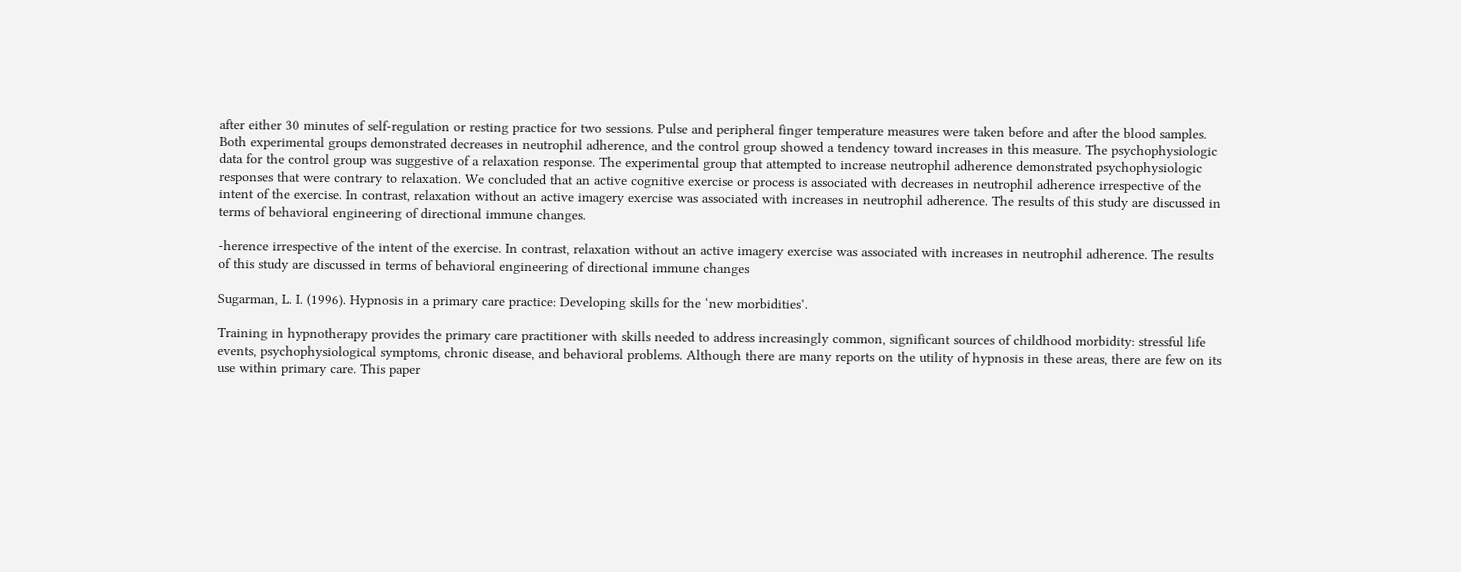after either 30 minutes of self-regulation or resting practice for two sessions. Pulse and peripheral finger temperature measures were taken before and after the blood samples. Both experimental groups demonstrated decreases in neutrophil adherence, and the control group showed a tendency toward increases in this measure. The psychophysiologic data for the control group was suggestive of a relaxation response. The experimental group that attempted to increase neutrophil adherence demonstrated psychophysiologic responses that were contrary to relaxation. We concluded that an active cognitive exercise or process is associated with decreases in neutrophil adherence irrespective of the intent of the exercise. In contrast, relaxation without an active imagery exercise was associated with increases in neutrophil adherence. The results of this study are discussed in terms of behavioral engineering of directional immune changes.

-herence irrespective of the intent of the exercise. In contrast, relaxation without an active imagery exercise was associated with increases in neutrophil adherence. The results of this study are discussed in terms of behavioral engineering of directional immune changes

Sugarman, L. I. (1996). Hypnosis in a primary care practice: Developing skills for the ‘new morbidities’.

Training in hypnotherapy provides the primary care practitioner with skills needed to address increasingly common, significant sources of childhood morbidity: stressful life events, psychophysiological symptoms, chronic disease, and behavioral problems. Although there are many reports on the utility of hypnosis in these areas, there are few on its use within primary care. This paper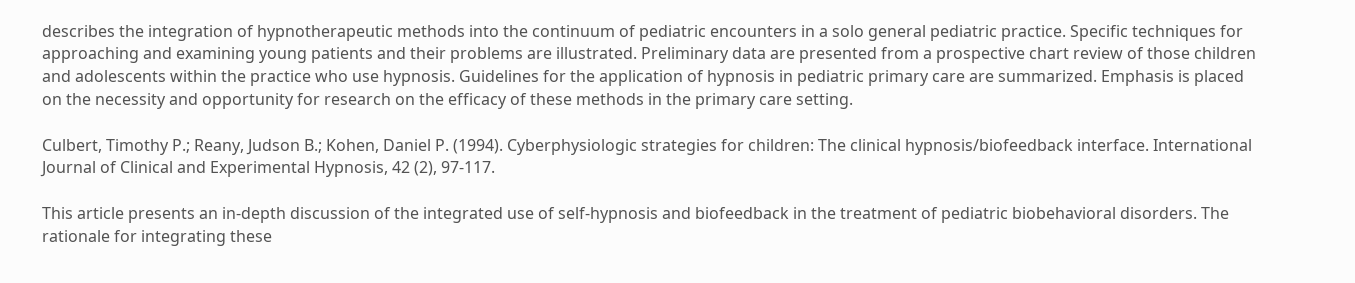describes the integration of hypnotherapeutic methods into the continuum of pediatric encounters in a solo general pediatric practice. Specific techniques for approaching and examining young patients and their problems are illustrated. Preliminary data are presented from a prospective chart review of those children and adolescents within the practice who use hypnosis. Guidelines for the application of hypnosis in pediatric primary care are summarized. Emphasis is placed on the necessity and opportunity for research on the efficacy of these methods in the primary care setting.

Culbert, Timothy P.; Reany, Judson B.; Kohen, Daniel P. (1994). Cyberphysiologic strategies for children: The clinical hypnosis/biofeedback interface. International Journal of Clinical and Experimental Hypnosis, 42 (2), 97-117.

This article presents an in-depth discussion of the integrated use of self-hypnosis and biofeedback in the treatment of pediatric biobehavioral disorders. The rationale for integrating these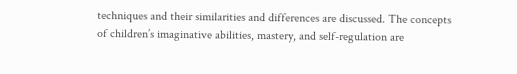techniques and their similarities and differences are discussed. The concepts of children’s imaginative abilities, mastery, and self-regulation are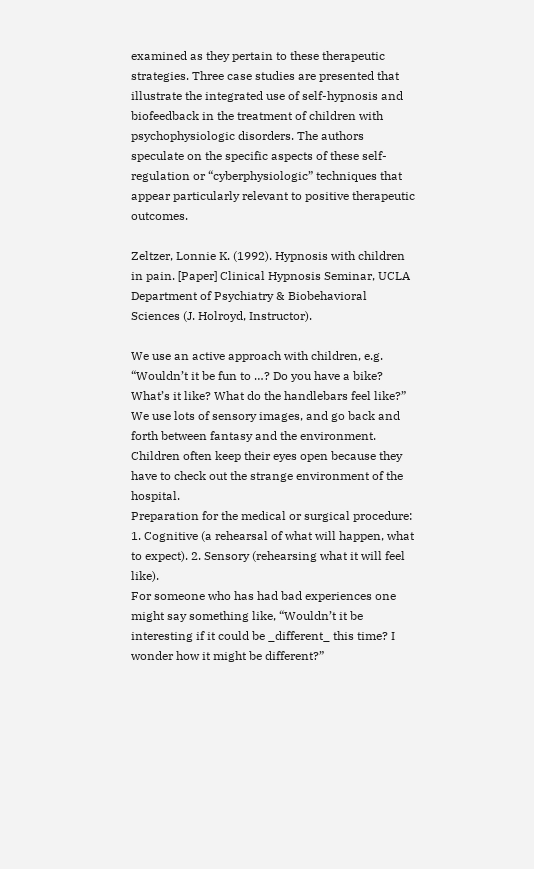examined as they pertain to these therapeutic strategies. Three case studies are presented that illustrate the integrated use of self-hypnosis and biofeedback in the treatment of children with psychophysiologic disorders. The authors speculate on the specific aspects of these self-regulation or “cyberphysiologic” techniques that appear particularly relevant to positive therapeutic outcomes.

Zeltzer, Lonnie K. (1992). Hypnosis with children in pain. [Paper] Clinical Hypnosis Seminar, UCLA Department of Psychiatry & Biobehavioral Sciences (J. Holroyd, Instructor).

We use an active approach with children, e.g. “Wouldn’t it be fun to …? Do you have a bike? What’s it like? What do the handlebars feel like?” We use lots of sensory images, and go back and forth between fantasy and the environment. Children often keep their eyes open because they have to check out the strange environment of the hospital.
Preparation for the medical or surgical procedure: 1. Cognitive (a rehearsal of what will happen, what to expect). 2. Sensory (rehearsing what it will feel like).
For someone who has had bad experiences one might say something like, “Wouldn’t it be interesting if it could be _different_ this time? I wonder how it might be different?”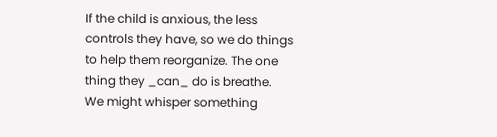If the child is anxious, the less controls they have, so we do things to help them reorganize. The one thing they _can_ do is breathe. We might whisper something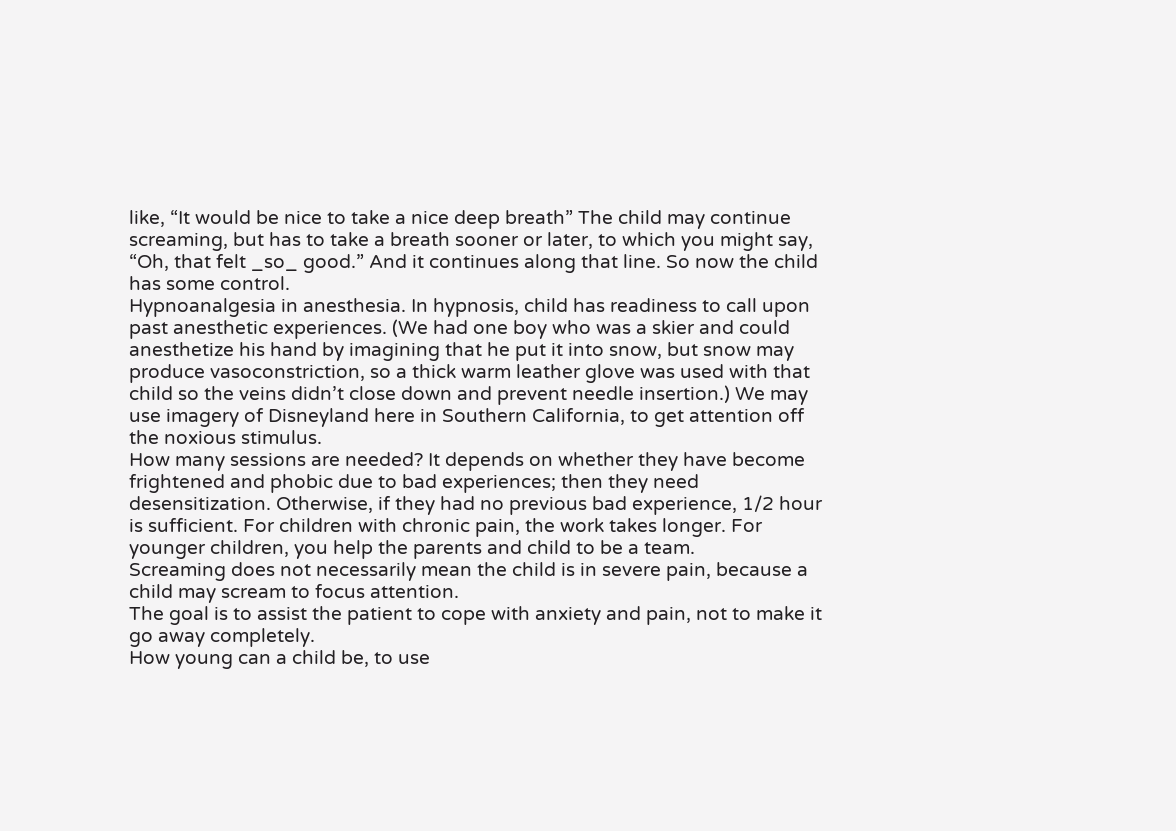like, “It would be nice to take a nice deep breath” The child may continue screaming, but has to take a breath sooner or later, to which you might say, “Oh, that felt _so_ good.” And it continues along that line. So now the child has some control.
Hypnoanalgesia in anesthesia. In hypnosis, child has readiness to call upon past anesthetic experiences. (We had one boy who was a skier and could anesthetize his hand by imagining that he put it into snow, but snow may produce vasoconstriction, so a thick warm leather glove was used with that child so the veins didn’t close down and prevent needle insertion.) We may use imagery of Disneyland here in Southern California, to get attention off the noxious stimulus.
How many sessions are needed? It depends on whether they have become frightened and phobic due to bad experiences; then they need desensitization. Otherwise, if they had no previous bad experience, 1/2 hour is sufficient. For children with chronic pain, the work takes longer. For younger children, you help the parents and child to be a team.
Screaming does not necessarily mean the child is in severe pain, because a child may scream to focus attention.
The goal is to assist the patient to cope with anxiety and pain, not to make it go away completely.
How young can a child be, to use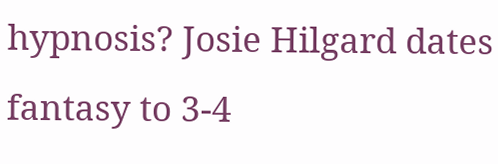hypnosis? Josie Hilgard dates fantasy to 3-4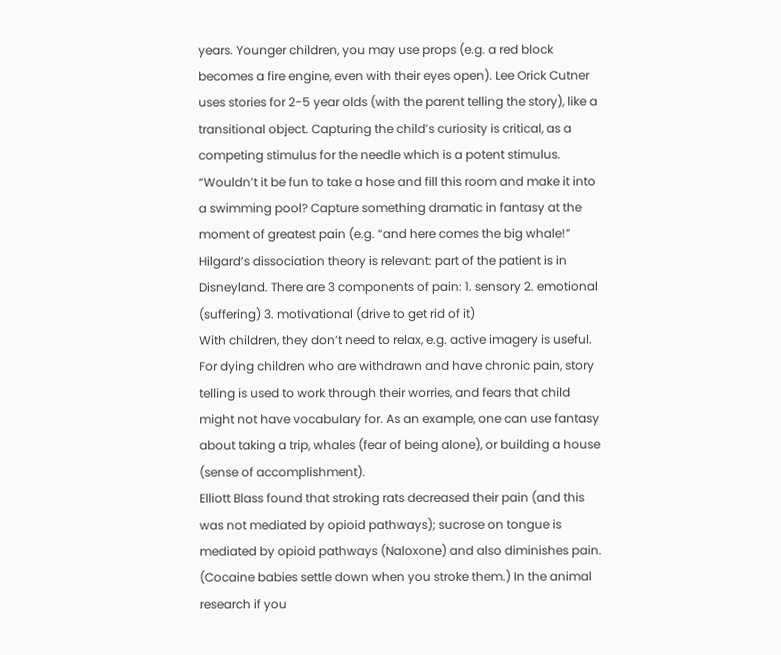years. Younger children, you may use props (e.g. a red block becomes a fire engine, even with their eyes open). Lee Orick Cutner uses stories for 2-5 year olds (with the parent telling the story), like a transitional object. Capturing the child’s curiosity is critical, as a competing stimulus for the needle which is a potent stimulus.
“Wouldn’t it be fun to take a hose and fill this room and make it into a swimming pool? Capture something dramatic in fantasy at the moment of greatest pain (e.g. “and here comes the big whale!”
Hilgard’s dissociation theory is relevant: part of the patient is in Disneyland. There are 3 components of pain: 1. sensory 2. emotional (suffering) 3. motivational (drive to get rid of it)
With children, they don’t need to relax, e.g. active imagery is useful.
For dying children who are withdrawn and have chronic pain, story telling is used to work through their worries, and fears that child might not have vocabulary for. As an example, one can use fantasy about taking a trip, whales (fear of being alone), or building a house (sense of accomplishment).
Elliott Blass found that stroking rats decreased their pain (and this was not mediated by opioid pathways); sucrose on tongue is mediated by opioid pathways (Naloxone) and also diminishes pain. (Cocaine babies settle down when you stroke them.) In the animal research if you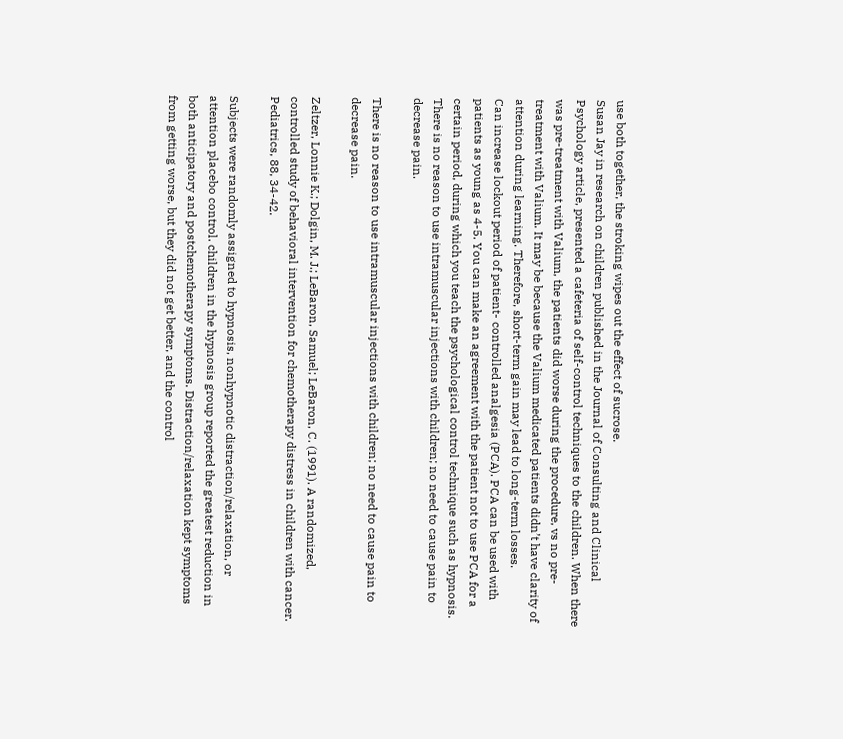use both together, the stroking wipes out the effect of sucrose.
Susan Jay in research on children published in the Journal of Consulting and Clinical Psychology article, presented a cafeteria of self-control techniques to the children. When there was pre-treatment with Valium, the patients did worse during the procedure, vs no pre-treatment with Valium. It may be because the Valium medicated patients didn’t have clarity of attention during learning. Therefore, short-term gain may lead to long-term losses.
Can increase lockout period of patient- controlled analgesia (PCA). PCA can be used with patients as young as 4-5. You can make an agreement with the patient not to use PCA for a certain period, during which you teach the psychological control technique such as hypnosis.
There is no reason to use intramuscular injections with children; no need to cause pain to decrease pain.

There is no reason to use intramuscular injections with children; no need to cause pain to decrease pain.

Zeltzer, Lonnie K.; Dolgin, M. J.; LeBaron, Samuel; LeBaron, C. (1991). A randomized, controlled study of behavioral intervention for chemotherapy distress in children with cancer. Pediatrics, 88, 34-42.

Subjects were randomly assigned to hypnosis, nonhypnotic distraction/relaxation, or attention placebo control. children in the hypnosis group reported the greatest reduction in both anticipatory and postchemotherapy symptoms. Distraction/relaxation kept symptoms from getting worse, but they did not get better, and the control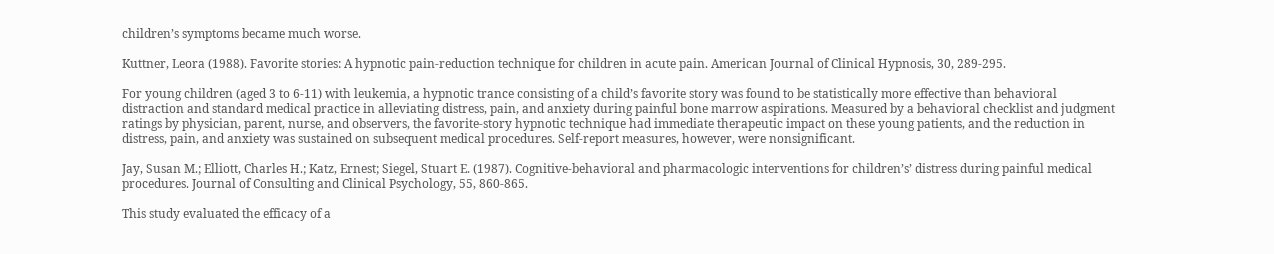children’s symptoms became much worse.

Kuttner, Leora (1988). Favorite stories: A hypnotic pain-reduction technique for children in acute pain. American Journal of Clinical Hypnosis, 30, 289-295.

For young children (aged 3 to 6-11) with leukemia, a hypnotic trance consisting of a child’s favorite story was found to be statistically more effective than behavioral distraction and standard medical practice in alleviating distress, pain, and anxiety during painful bone marrow aspirations. Measured by a behavioral checklist and judgment ratings by physician, parent, nurse, and observers, the favorite-story hypnotic technique had immediate therapeutic impact on these young patients, and the reduction in distress, pain, and anxiety was sustained on subsequent medical procedures. Self-report measures, however, were nonsignificant.

Jay, Susan M.; Elliott, Charles H.; Katz, Ernest; Siegel, Stuart E. (1987). Cognitive-behavioral and pharmacologic interventions for children’s’ distress during painful medical procedures. Journal of Consulting and Clinical Psychology, 55, 860-865.

This study evaluated the efficacy of a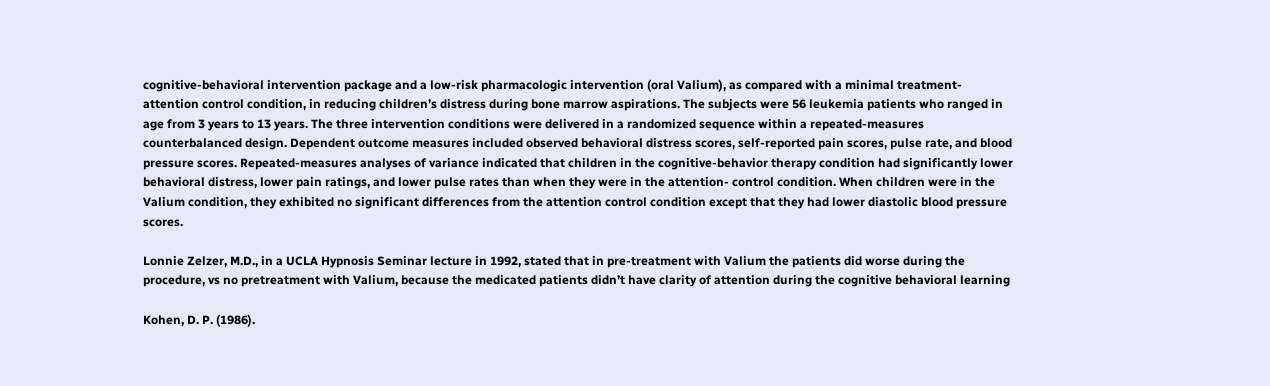cognitive-behavioral intervention package and a low-risk pharmacologic intervention (oral Valium), as compared with a minimal treatment-attention control condition, in reducing children’s distress during bone marrow aspirations. The subjects were 56 leukemia patients who ranged in age from 3 years to 13 years. The three intervention conditions were delivered in a randomized sequence within a repeated-measures counterbalanced design. Dependent outcome measures included observed behavioral distress scores, self-reported pain scores, pulse rate, and blood pressure scores. Repeated-measures analyses of variance indicated that children in the cognitive-behavior therapy condition had significantly lower behavioral distress, lower pain ratings, and lower pulse rates than when they were in the attention- control condition. When children were in the Valium condition, they exhibited no significant differences from the attention control condition except that they had lower diastolic blood pressure scores.

Lonnie Zelzer, M.D., in a UCLA Hypnosis Seminar lecture in 1992, stated that in pre-treatment with Valium the patients did worse during the procedure, vs no pretreatment with Valium, because the medicated patients didn’t have clarity of attention during the cognitive behavioral learning

Kohen, D. P. (1986).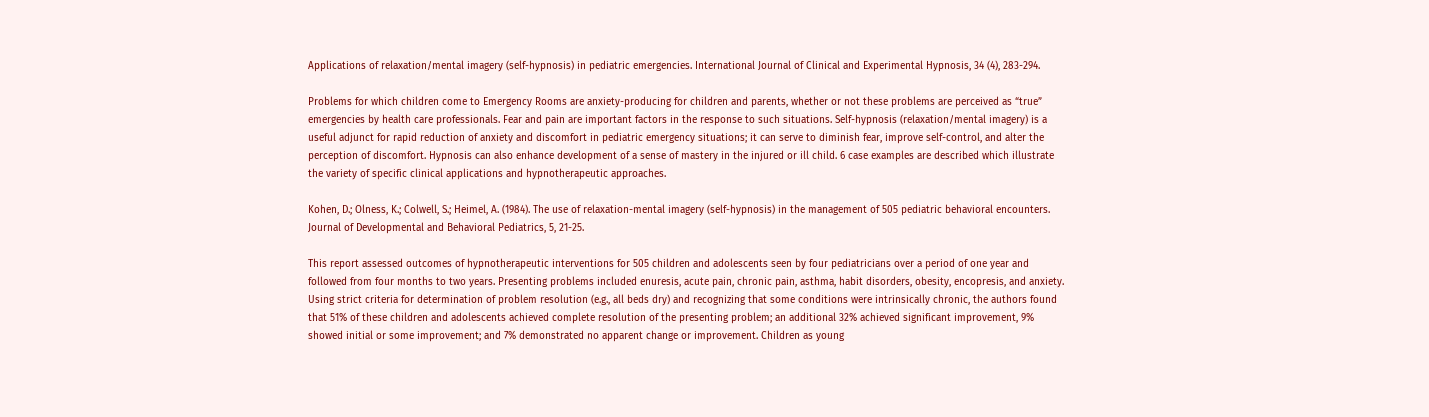Applications of relaxation/mental imagery (self-hypnosis) in pediatric emergencies. International Journal of Clinical and Experimental Hypnosis, 34 (4), 283-294.

Problems for which children come to Emergency Rooms are anxiety-producing for children and parents, whether or not these problems are perceived as “true” emergencies by health care professionals. Fear and pain are important factors in the response to such situations. Self-hypnosis (relaxation/mental imagery) is a useful adjunct for rapid reduction of anxiety and discomfort in pediatric emergency situations; it can serve to diminish fear, improve self-control, and alter the perception of discomfort. Hypnosis can also enhance development of a sense of mastery in the injured or ill child. 6 case examples are described which illustrate the variety of specific clinical applications and hypnotherapeutic approaches.

Kohen, D.; Olness, K.; Colwell, S.; Heimel, A. (1984). The use of relaxation-mental imagery (self-hypnosis) in the management of 505 pediatric behavioral encounters. Journal of Developmental and Behavioral Pediatrics, 5, 21-25.

This report assessed outcomes of hypnotherapeutic interventions for 505 children and adolescents seen by four pediatricians over a period of one year and followed from four months to two years. Presenting problems included enuresis, acute pain, chronic pain, asthma, habit disorders, obesity, encopresis, and anxiety. Using strict criteria for determination of problem resolution (e.g., all beds dry) and recognizing that some conditions were intrinsically chronic, the authors found that 51% of these children and adolescents achieved complete resolution of the presenting problem; an additional 32% achieved significant improvement, 9% showed initial or some improvement; and 7% demonstrated no apparent change or improvement. Children as young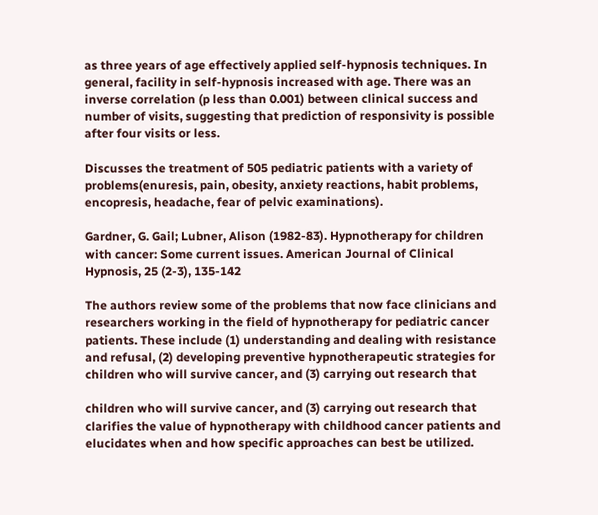as three years of age effectively applied self-hypnosis techniques. In general, facility in self-hypnosis increased with age. There was an inverse correlation (p less than 0.001) between clinical success and number of visits, suggesting that prediction of responsivity is possible after four visits or less.

Discusses the treatment of 505 pediatric patients with a variety of problems(enuresis, pain, obesity, anxiety reactions, habit problems, encopresis, headache, fear of pelvic examinations).

Gardner, G. Gail; Lubner, Alison (1982-83). Hypnotherapy for children with cancer: Some current issues. American Journal of Clinical Hypnosis, 25 (2-3), 135-142

The authors review some of the problems that now face clinicians and researchers working in the field of hypnotherapy for pediatric cancer patients. These include (1) understanding and dealing with resistance and refusal, (2) developing preventive hypnotherapeutic strategies for children who will survive cancer, and (3) carrying out research that

children who will survive cancer, and (3) carrying out research that clarifies the value of hypnotherapy with childhood cancer patients and elucidates when and how specific approaches can best be utilized.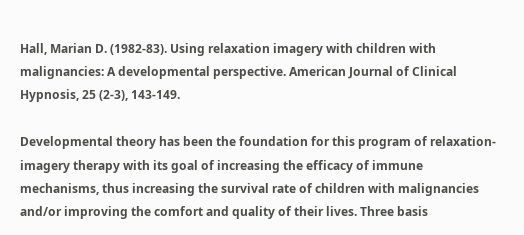Hall, Marian D. (1982-83). Using relaxation imagery with children with malignancies: A developmental perspective. American Journal of Clinical Hypnosis, 25 (2-3), 143-149.

Developmental theory has been the foundation for this program of relaxation-imagery therapy with its goal of increasing the efficacy of immune mechanisms, thus increasing the survival rate of children with malignancies and/or improving the comfort and quality of their lives. Three basis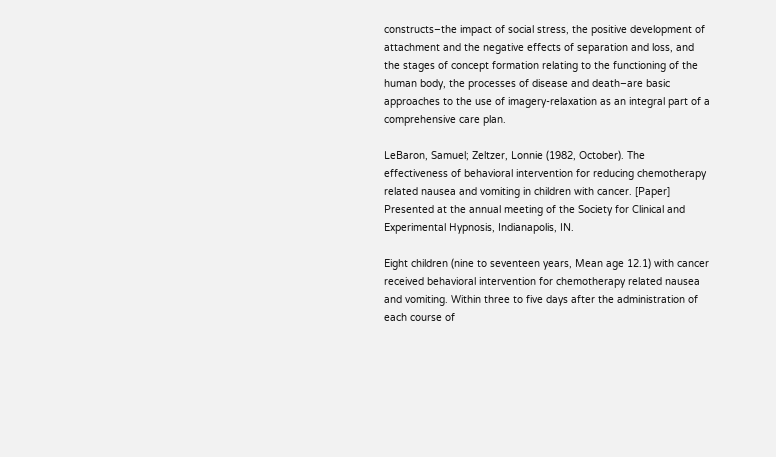constructs–the impact of social stress, the positive development of attachment and the negative effects of separation and loss, and the stages of concept formation relating to the functioning of the human body, the processes of disease and death–are basic approaches to the use of imagery-relaxation as an integral part of a comprehensive care plan.

LeBaron, Samuel; Zeltzer, Lonnie (1982, October). The effectiveness of behavioral intervention for reducing chemotherapy related nausea and vomiting in children with cancer. [Paper] Presented at the annual meeting of the Society for Clinical and Experimental Hypnosis, Indianapolis, IN.

Eight children (nine to seventeen years, Mean age 12.1) with cancer received behavioral intervention for chemotherapy related nausea and vomiting. Within three to five days after the administration of each course of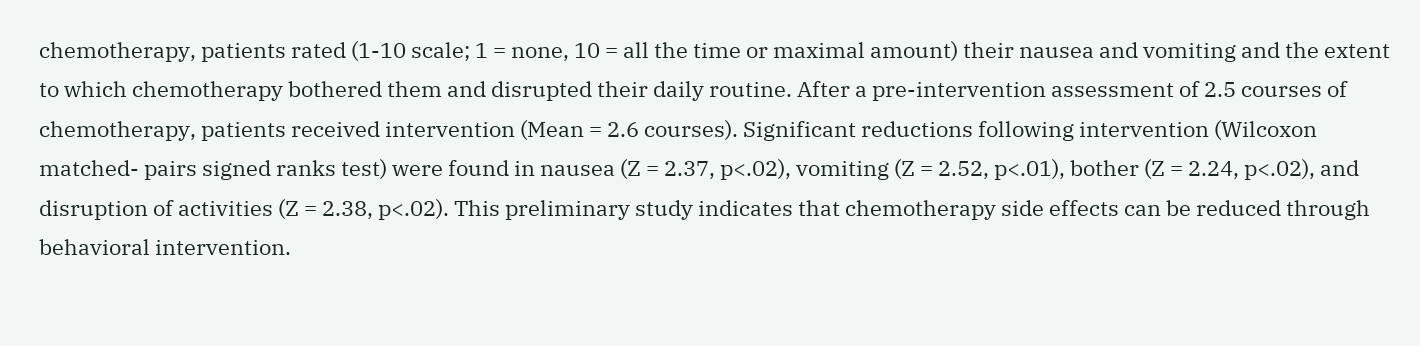chemotherapy, patients rated (1-10 scale; 1 = none, 10 = all the time or maximal amount) their nausea and vomiting and the extent to which chemotherapy bothered them and disrupted their daily routine. After a pre-intervention assessment of 2.5 courses of chemotherapy, patients received intervention (Mean = 2.6 courses). Significant reductions following intervention (Wilcoxon matched- pairs signed ranks test) were found in nausea (Z = 2.37, p<.02), vomiting (Z = 2.52, p<.01), bother (Z = 2.24, p<.02), and disruption of activities (Z = 2.38, p<.02). This preliminary study indicates that chemotherapy side effects can be reduced through behavioral intervention.